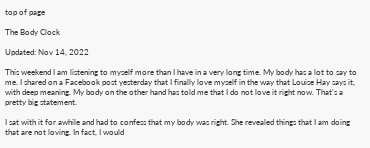top of page

The Body Clock

Updated: Nov 14, 2022

This weekend I am listening to myself more than I have in a very long time. My body has a lot to say to me. I shared on a Facebook post yesterday that I finally love myself in the way that Louise Hay says it, with deep meaning. My body on the other hand has told me that I do not love it right now. That's a pretty big statement.

I sat with it for awhile and had to confess that my body was right. She revealed things that I am doing that are not loving. In fact, I would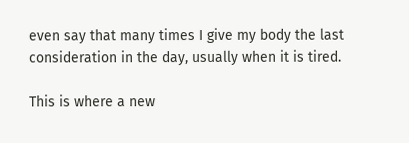even say that many times I give my body the last consideration in the day, usually when it is tired.

This is where a new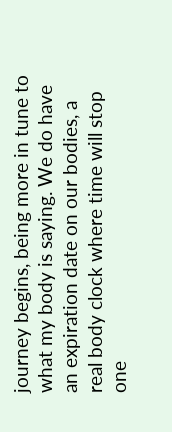journey begins, being more in tune to what my body is saying. We do have an expiration date on our bodies, a real body clock where time will stop one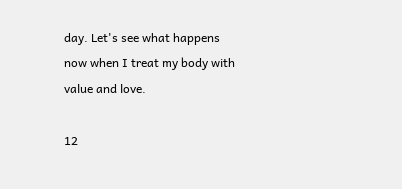day. Let's see what happens now when I treat my body with value and love.

12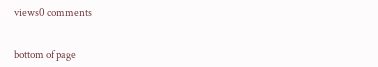views0 comments


bottom of page